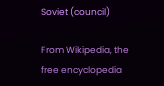Soviet (council)

From Wikipedia, the free encyclopedia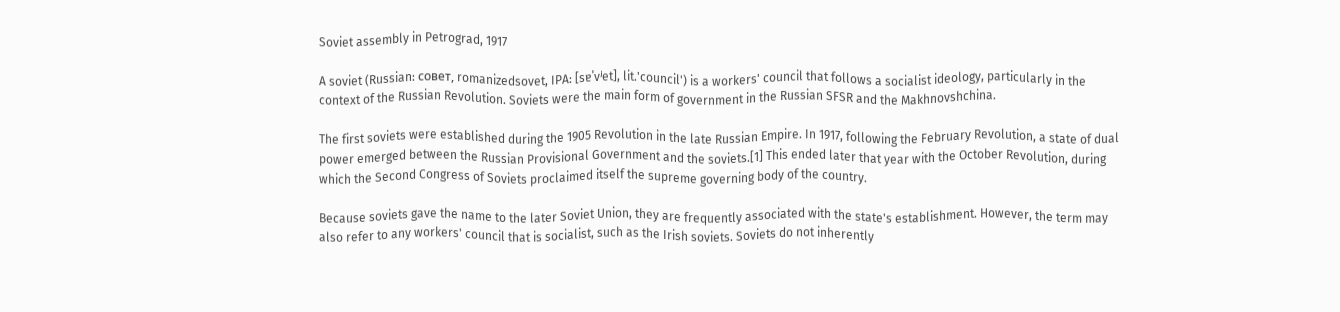Soviet assembly in Petrograd, 1917

A soviet (Russian: совет, romanizedsovet, IPA: [sɐˈvʲet], lit.'council') is a workers' council that follows a socialist ideology, particularly in the context of the Russian Revolution. Soviets were the main form of government in the Russian SFSR and the Makhnovshchina.

The first soviets were established during the 1905 Revolution in the late Russian Empire. In 1917, following the February Revolution, a state of dual power emerged between the Russian Provisional Government and the soviets.[1] This ended later that year with the October Revolution, during which the Second Congress of Soviets proclaimed itself the supreme governing body of the country.

Because soviets gave the name to the later Soviet Union, they are frequently associated with the state's establishment. However, the term may also refer to any workers' council that is socialist, such as the Irish soviets. Soviets do not inherently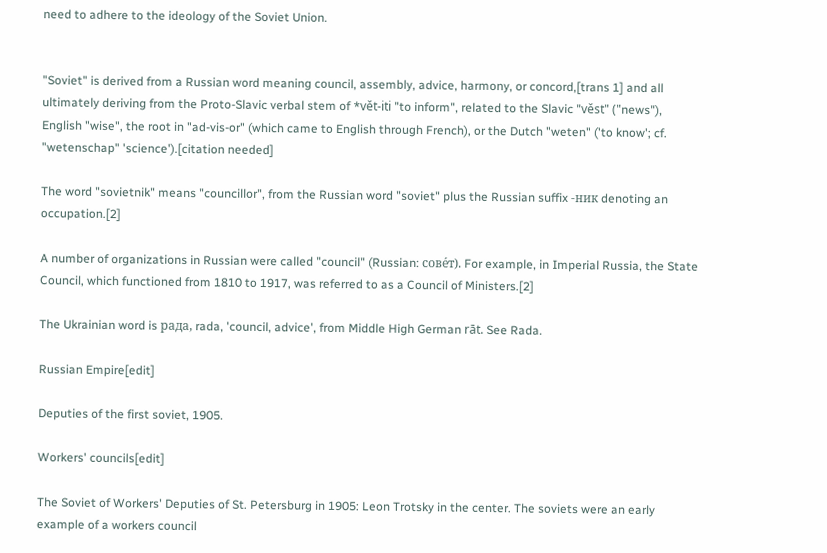need to adhere to the ideology of the Soviet Union.


"Soviet" is derived from a Russian word meaning council, assembly, advice, harmony, or concord,[trans 1] and all ultimately deriving from the Proto-Slavic verbal stem of *vět-iti "to inform", related to the Slavic "věst" ("news"), English "wise", the root in "ad-vis-or" (which came to English through French), or the Dutch "weten" ('to know'; cf. "wetenschap" 'science').[citation needed]

The word "sovietnik" means "councillor", from the Russian word "soviet" plus the Russian suffix -ник denoting an occupation.[2]

A number of organizations in Russian were called "council" (Russian: сове́т). For example, in Imperial Russia, the State Council, which functioned from 1810 to 1917, was referred to as a Council of Ministers.[2]

The Ukrainian word is рада, rada, 'council, advice', from Middle High German rāt. See Rada.

Russian Empire[edit]

Deputies of the first soviet, 1905.

Workers' councils[edit]

The Soviet of Workers' Deputies of St. Petersburg in 1905: Leon Trotsky in the center. The soviets were an early example of a workers council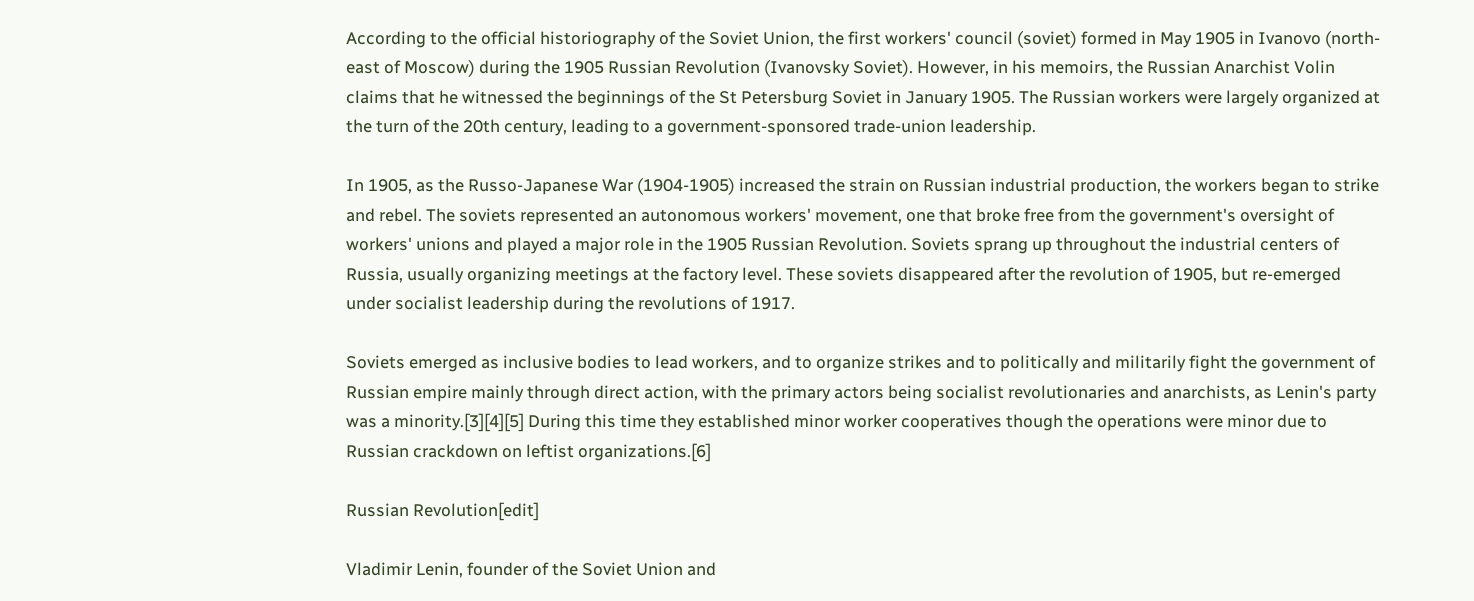According to the official historiography of the Soviet Union, the first workers' council (soviet) formed in May 1905 in Ivanovo (north-east of Moscow) during the 1905 Russian Revolution (Ivanovsky Soviet). However, in his memoirs, the Russian Anarchist Volin claims that he witnessed the beginnings of the St Petersburg Soviet in January 1905. The Russian workers were largely organized at the turn of the 20th century, leading to a government-sponsored trade-union leadership.

In 1905, as the Russo-Japanese War (1904-1905) increased the strain on Russian industrial production, the workers began to strike and rebel. The soviets represented an autonomous workers' movement, one that broke free from the government's oversight of workers' unions and played a major role in the 1905 Russian Revolution. Soviets sprang up throughout the industrial centers of Russia, usually organizing meetings at the factory level. These soviets disappeared after the revolution of 1905, but re-emerged under socialist leadership during the revolutions of 1917.

Soviets emerged as inclusive bodies to lead workers, and to organize strikes and to politically and militarily fight the government of Russian empire mainly through direct action, with the primary actors being socialist revolutionaries and anarchists, as Lenin's party was a minority.[3][4][5] During this time they established minor worker cooperatives though the operations were minor due to Russian crackdown on leftist organizations.[6]

Russian Revolution[edit]

Vladimir Lenin, founder of the Soviet Union and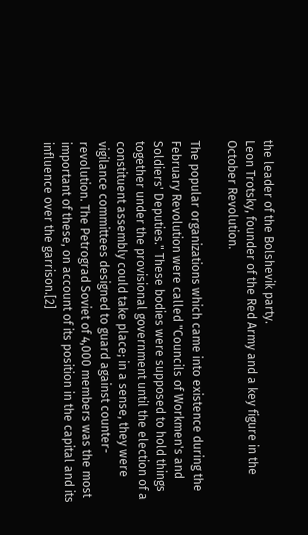the leader of the Bolshevik party.
Leon Trotsky, founder of the Red Army and a key figure in the October Revolution.

The popular organizations which came into existence during the February Revolution were called "Councils of Workmen's and Soldiers' Deputies." These bodies were supposed to hold things together under the provisional government until the election of a constituent assembly could take place; in a sense, they were vigilance committees designed to guard against counter-revolution. The Petrograd Soviet of 4,000 members was the most important of these, on account of its position in the capital and its influence over the garrison.[2]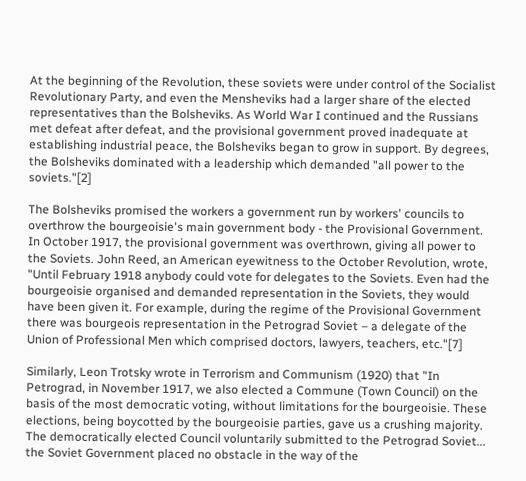At the beginning of the Revolution, these soviets were under control of the Socialist Revolutionary Party, and even the Mensheviks had a larger share of the elected representatives than the Bolsheviks. As World War I continued and the Russians met defeat after defeat, and the provisional government proved inadequate at establishing industrial peace, the Bolsheviks began to grow in support. By degrees, the Bolsheviks dominated with a leadership which demanded "all power to the soviets."[2]

The Bolsheviks promised the workers a government run by workers' councils to overthrow the bourgeoisie's main government body - the Provisional Government. In October 1917, the provisional government was overthrown, giving all power to the Soviets. John Reed, an American eyewitness to the October Revolution, wrote, "Until February 1918 anybody could vote for delegates to the Soviets. Even had the bourgeoisie organised and demanded representation in the Soviets, they would have been given it. For example, during the regime of the Provisional Government there was bourgeois representation in the Petrograd Soviet – a delegate of the Union of Professional Men which comprised doctors, lawyers, teachers, etc."[7]

Similarly, Leon Trotsky wrote in Terrorism and Communism (1920) that "In Petrograd, in November 1917, we also elected a Commune (Town Council) on the basis of the most democratic voting, without limitations for the bourgeoisie. These elections, being boycotted by the bourgeoisie parties, gave us a crushing majority. The democratically elected Council voluntarily submitted to the Petrograd Soviet... the Soviet Government placed no obstacle in the way of the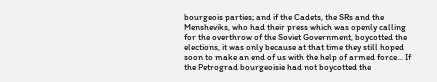bourgeois parties; and if the Cadets, the SRs and the Mensheviks, who had their press which was openly calling for the overthrow of the Soviet Government, boycotted the elections, it was only because at that time they still hoped soon to make an end of us with the help of armed force... If the Petrograd bourgeoisie had not boycotted the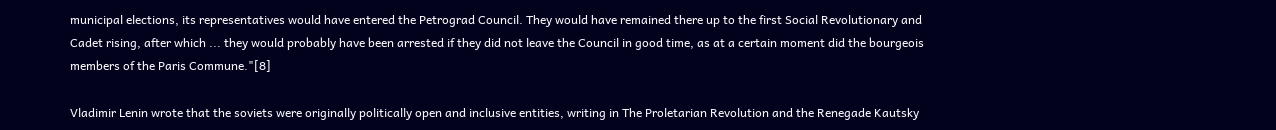municipal elections, its representatives would have entered the Petrograd Council. They would have remained there up to the first Social Revolutionary and Cadet rising, after which ... they would probably have been arrested if they did not leave the Council in good time, as at a certain moment did the bourgeois members of the Paris Commune."[8]

Vladimir Lenin wrote that the soviets were originally politically open and inclusive entities, writing in The Proletarian Revolution and the Renegade Kautsky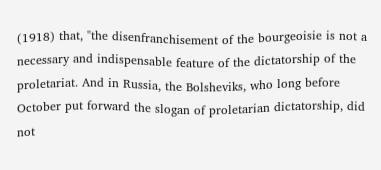(1918) that, "the disenfranchisement of the bourgeoisie is not a necessary and indispensable feature of the dictatorship of the proletariat. And in Russia, the Bolsheviks, who long before October put forward the slogan of proletarian dictatorship, did not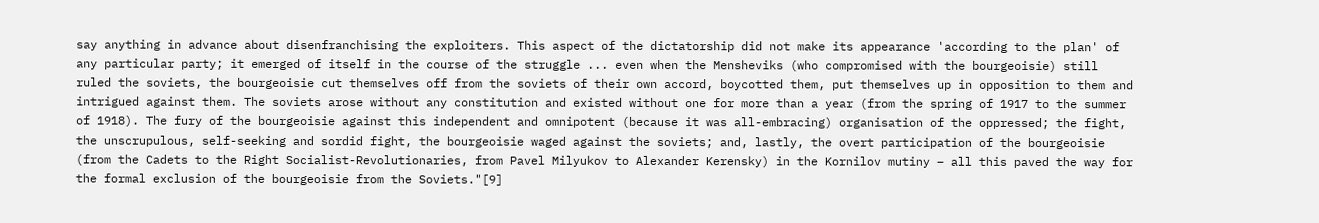say anything in advance about disenfranchising the exploiters. This aspect of the dictatorship did not make its appearance 'according to the plan' of any particular party; it emerged of itself in the course of the struggle ... even when the Mensheviks (who compromised with the bourgeoisie) still ruled the soviets, the bourgeoisie cut themselves off from the soviets of their own accord, boycotted them, put themselves up in opposition to them and intrigued against them. The soviets arose without any constitution and existed without one for more than a year (from the spring of 1917 to the summer of 1918). The fury of the bourgeoisie against this independent and omnipotent (because it was all-embracing) organisation of the oppressed; the fight, the unscrupulous, self-seeking and sordid fight, the bourgeoisie waged against the soviets; and, lastly, the overt participation of the bourgeoisie (from the Cadets to the Right Socialist-Revolutionaries, from Pavel Milyukov to Alexander Kerensky) in the Kornilov mutiny – all this paved the way for the formal exclusion of the bourgeoisie from the Soviets."[9]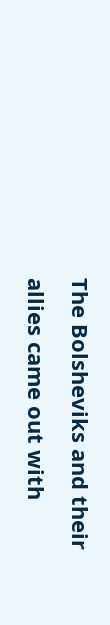The Bolsheviks and their allies came out with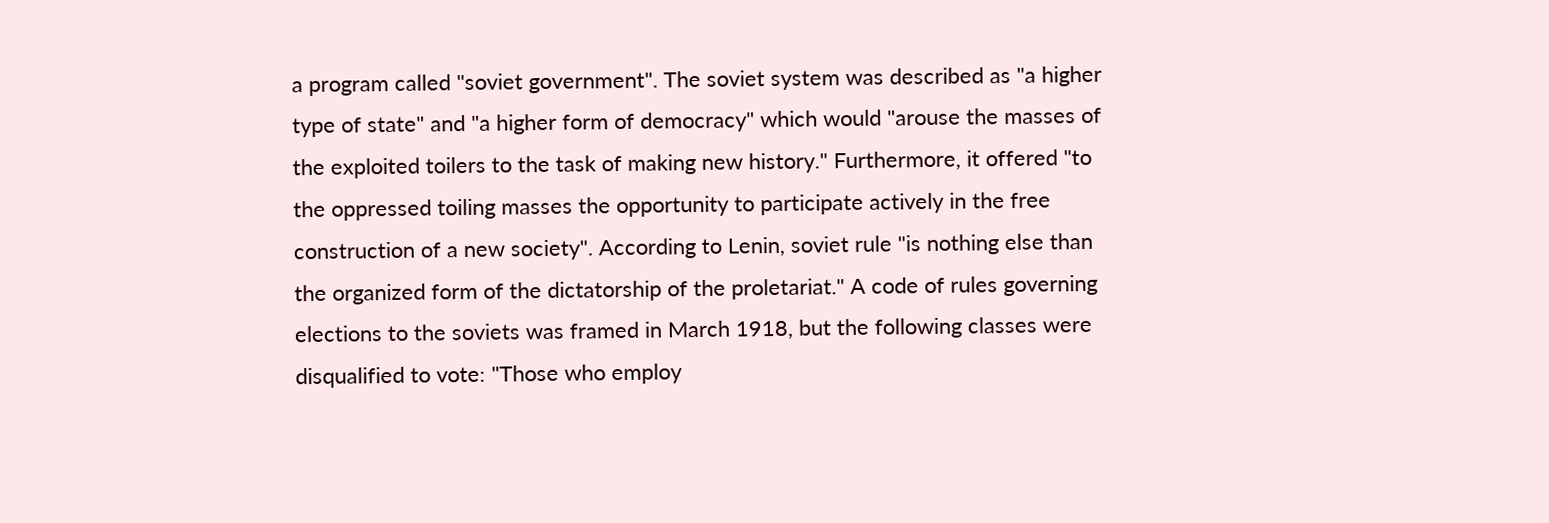a program called "soviet government". The soviet system was described as "a higher type of state" and "a higher form of democracy" which would "arouse the masses of the exploited toilers to the task of making new history." Furthermore, it offered "to the oppressed toiling masses the opportunity to participate actively in the free construction of a new society". According to Lenin, soviet rule "is nothing else than the organized form of the dictatorship of the proletariat." A code of rules governing elections to the soviets was framed in March 1918, but the following classes were disqualified to vote: "Those who employ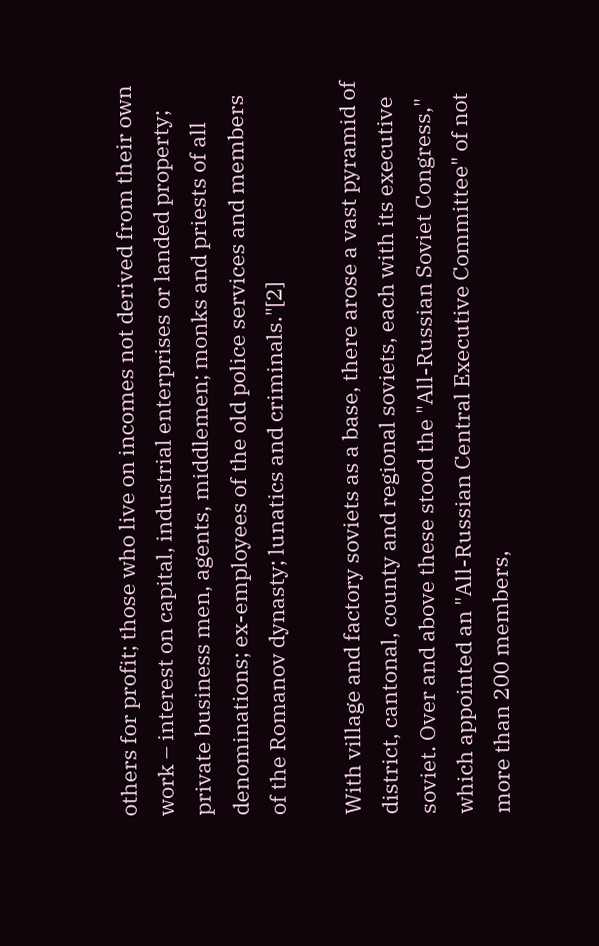others for profit; those who live on incomes not derived from their own work – interest on capital, industrial enterprises or landed property; private business men, agents, middlemen; monks and priests of all denominations; ex-employees of the old police services and members of the Romanov dynasty; lunatics and criminals."[2]

With village and factory soviets as a base, there arose a vast pyramid of district, cantonal, county and regional soviets, each with its executive soviet. Over and above these stood the "All-Russian Soviet Congress," which appointed an "All-Russian Central Executive Committee" of not more than 200 members,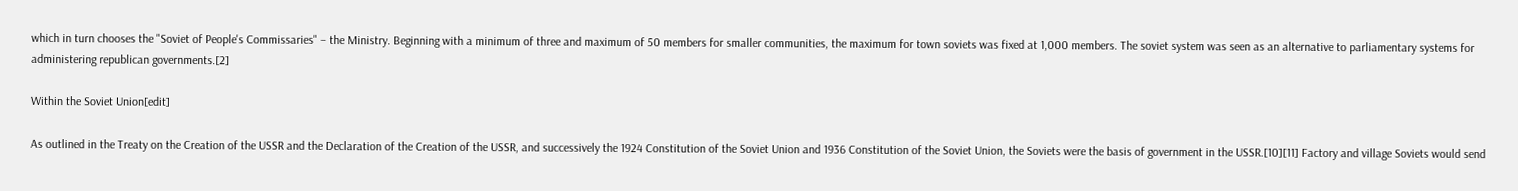which in turn chooses the "Soviet of People's Commissaries" – the Ministry. Beginning with a minimum of three and maximum of 50 members for smaller communities, the maximum for town soviets was fixed at 1,000 members. The soviet system was seen as an alternative to parliamentary systems for administering republican governments.[2]

Within the Soviet Union[edit]

As outlined in the Treaty on the Creation of the USSR and the Declaration of the Creation of the USSR, and successively the 1924 Constitution of the Soviet Union and 1936 Constitution of the Soviet Union, the Soviets were the basis of government in the USSR.[10][11] Factory and village Soviets would send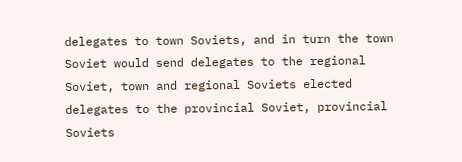delegates to town Soviets, and in turn the town Soviet would send delegates to the regional Soviet, town and regional Soviets elected delegates to the provincial Soviet, provincial Soviets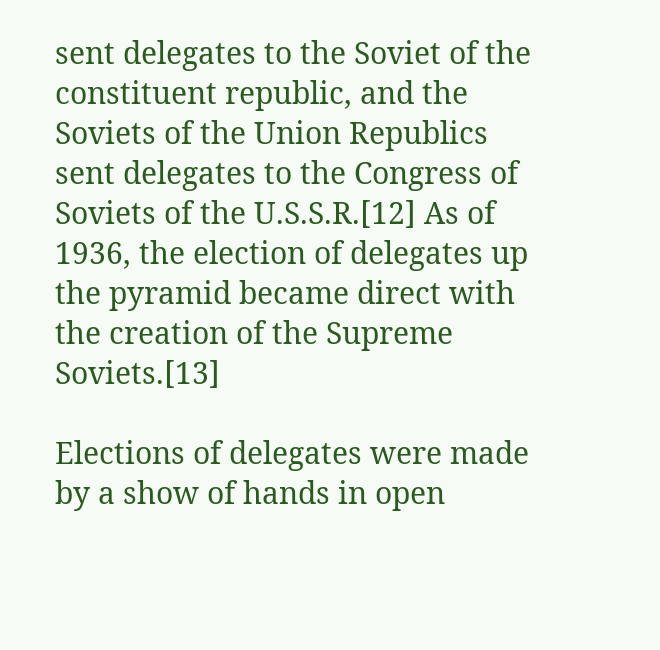sent delegates to the Soviet of the constituent republic, and the Soviets of the Union Republics sent delegates to the Congress of Soviets of the U.S.S.R.[12] As of 1936, the election of delegates up the pyramid became direct with the creation of the Supreme Soviets.[13]

Elections of delegates were made by a show of hands in open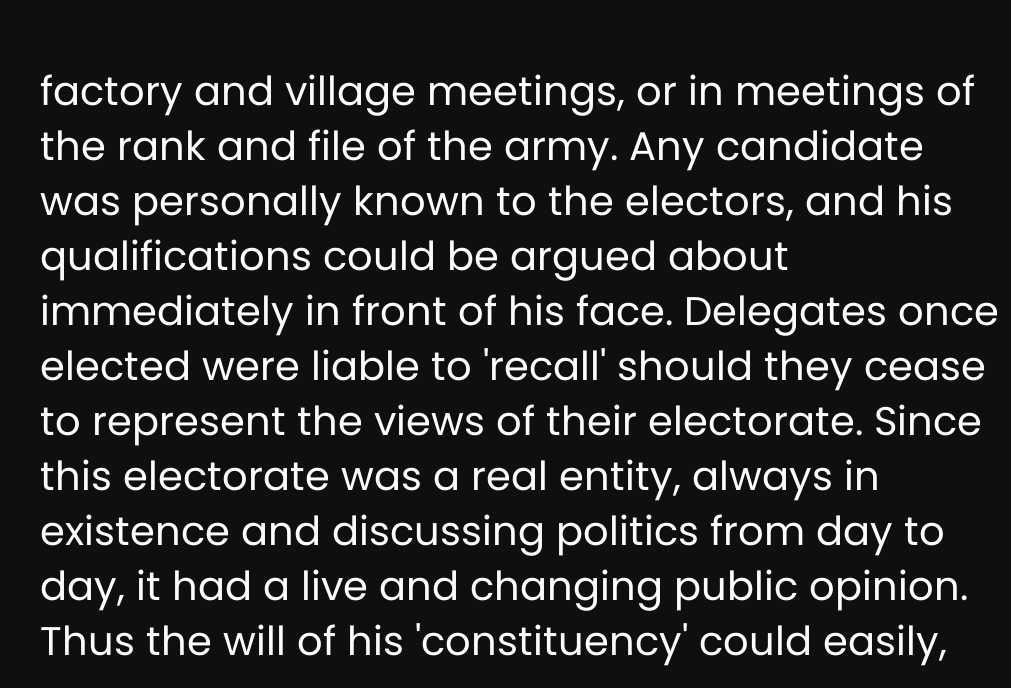factory and village meetings, or in meetings of the rank and file of the army. Any candidate was personally known to the electors, and his qualifications could be argued about immediately in front of his face. Delegates once elected were liable to 'recall' should they cease to represent the views of their electorate. Since this electorate was a real entity, always in existence and discussing politics from day to day, it had a live and changing public opinion. Thus the will of his 'constituency' could easily,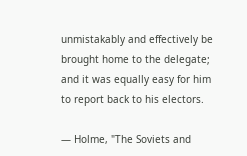unmistakably and effectively be brought home to the delegate; and it was equally easy for him to report back to his electors.

— Holme, "The Soviets and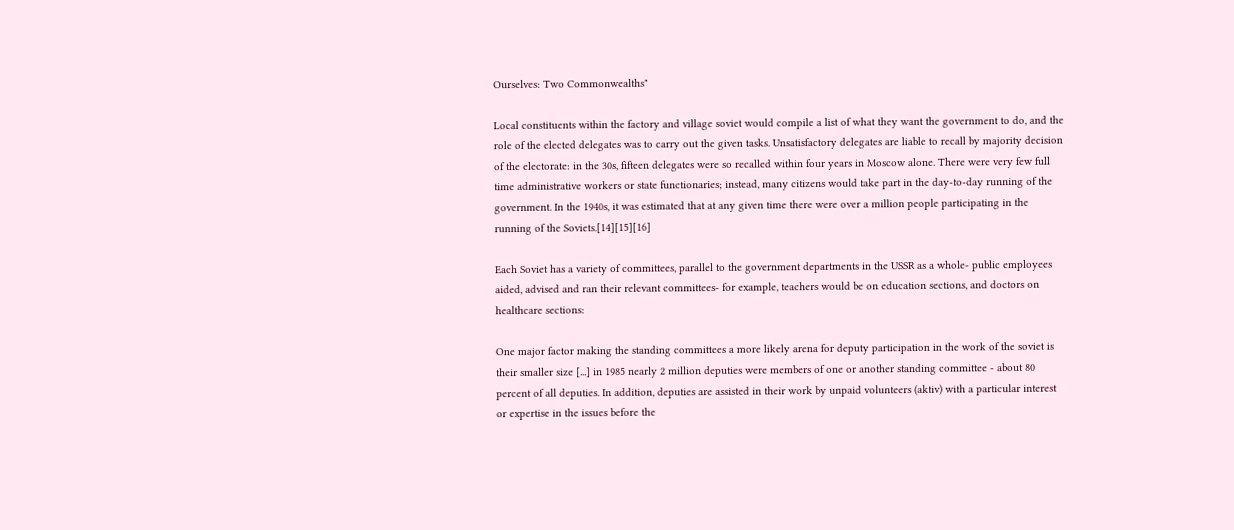Ourselves: Two Commonwealths"

Local constituents within the factory and village soviet would compile a list of what they want the government to do, and the role of the elected delegates was to carry out the given tasks. Unsatisfactory delegates are liable to recall by majority decision of the electorate: in the 30s, fifteen delegates were so recalled within four years in Moscow alone. There were very few full time administrative workers or state functionaries; instead, many citizens would take part in the day-to-day running of the government. In the 1940s, it was estimated that at any given time there were over a million people participating in the running of the Soviets.[14][15][16]

Each Soviet has a variety of committees, parallel to the government departments in the USSR as a whole- public employees aided, advised and ran their relevant committees- for example, teachers would be on education sections, and doctors on healthcare sections:

One major factor making the standing committees a more likely arena for deputy participation in the work of the soviet is their smaller size [...] in 1985 nearly 2 million deputies were members of one or another standing committee - about 80 percent of all deputies. In addition, deputies are assisted in their work by unpaid volunteers (aktiv) with a particular interest or expertise in the issues before the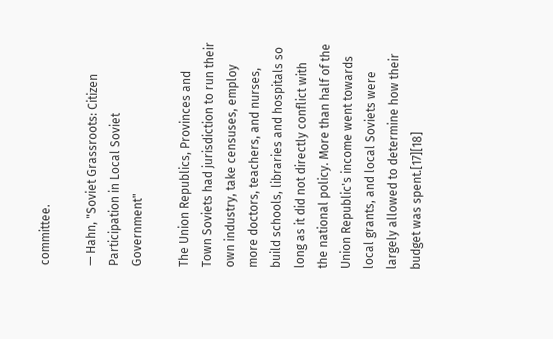committee.

— Hahn, "Soviet Grassroots: Citizen Participation in Local Soviet Government"

The Union Republics, Provinces and Town Soviets had jurisdiction to run their own industry, take censuses, employ more doctors, teachers, and nurses, build schools, libraries and hospitals so long as it did not directly conflict with the national policy. More than half of the Union Republic's income went towards local grants, and local Soviets were largely allowed to determine how their budget was spent.[17][18]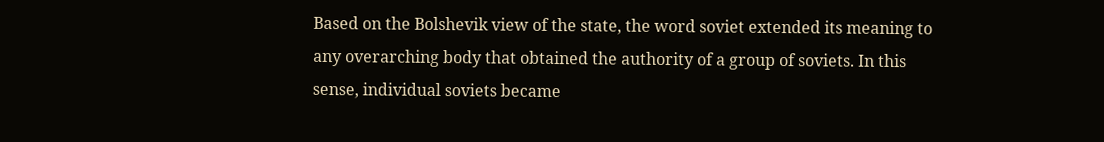Based on the Bolshevik view of the state, the word soviet extended its meaning to any overarching body that obtained the authority of a group of soviets. In this sense, individual soviets became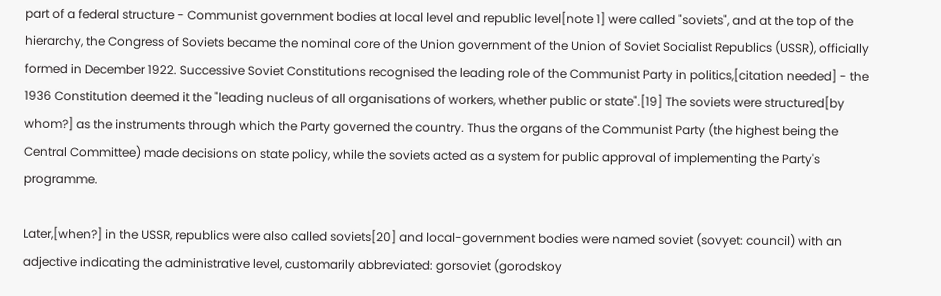part of a federal structure - Communist government bodies at local level and republic level[note 1] were called "soviets", and at the top of the hierarchy, the Congress of Soviets became the nominal core of the Union government of the Union of Soviet Socialist Republics (USSR), officially formed in December 1922. Successive Soviet Constitutions recognised the leading role of the Communist Party in politics,[citation needed] - the 1936 Constitution deemed it the "leading nucleus of all organisations of workers, whether public or state".[19] The soviets were structured[by whom?] as the instruments through which the Party governed the country. Thus the organs of the Communist Party (the highest being the Central Committee) made decisions on state policy, while the soviets acted as a system for public approval of implementing the Party's programme.

Later,[when?] in the USSR, republics were also called soviets[20] and local-government bodies were named soviet (sovyet: council) with an adjective indicating the administrative level, customarily abbreviated: gorsoviet (gorodskoy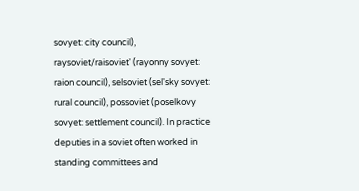sovyet: city council), raysoviet/raisoviet' (rayonny sovyet: raion council), selsoviet (sel'sky sovyet: rural council), possoviet (poselkovy sovyet: settlement council). In practice deputies in a soviet often worked in standing committees and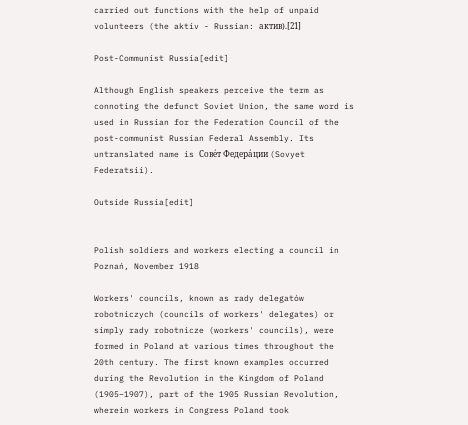carried out functions with the help of unpaid volunteers (the aktiv - Russian: актив).[21]

Post-Communist Russia[edit]

Although English speakers perceive the term as connoting the defunct Soviet Union, the same word is used in Russian for the Federation Council of the post-communist Russian Federal Assembly. Its untranslated name is Сове́т Федера́ции (Sovyet Federatsii).

Outside Russia[edit]


Polish soldiers and workers electing a council in Poznań, November 1918

Workers' councils, known as rady delegatów robotniczych (councils of workers' delegates) or simply rady robotnicze (workers' councils), were formed in Poland at various times throughout the 20th century. The first known examples occurred during the Revolution in the Kingdom of Poland (1905–1907), part of the 1905 Russian Revolution, wherein workers in Congress Poland took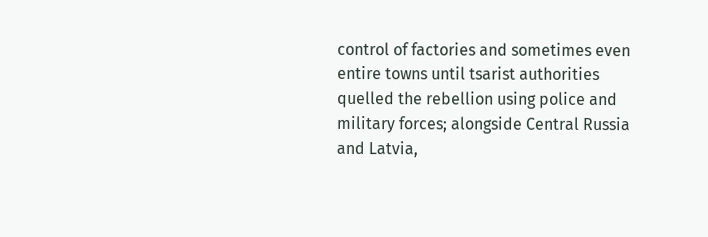control of factories and sometimes even entire towns until tsarist authorities quelled the rebellion using police and military forces; alongside Central Russia and Latvia,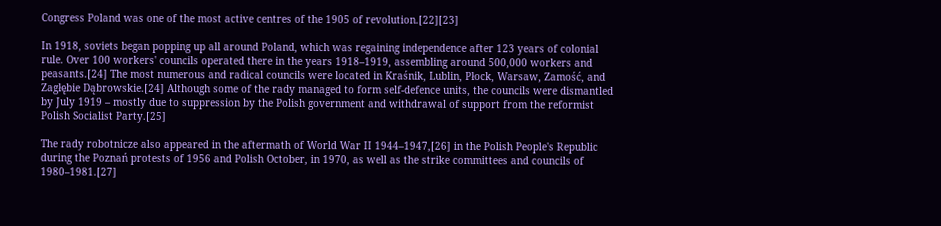Congress Poland was one of the most active centres of the 1905 of revolution.[22][23]

In 1918, soviets began popping up all around Poland, which was regaining independence after 123 years of colonial rule. Over 100 workers' councils operated there in the years 1918–1919, assembling around 500,000 workers and peasants.[24] The most numerous and radical councils were located in Kraśnik, Lublin, Płock, Warsaw, Zamość, and Zagłębie Dąbrowskie.[24] Although some of the rady managed to form self-defence units, the councils were dismantled by July 1919 – mostly due to suppression by the Polish government and withdrawal of support from the reformist Polish Socialist Party.[25]

The rady robotnicze also appeared in the aftermath of World War II 1944–1947,[26] in the Polish People's Republic during the Poznań protests of 1956 and Polish October, in 1970, as well as the strike committees and councils of 1980–1981.[27]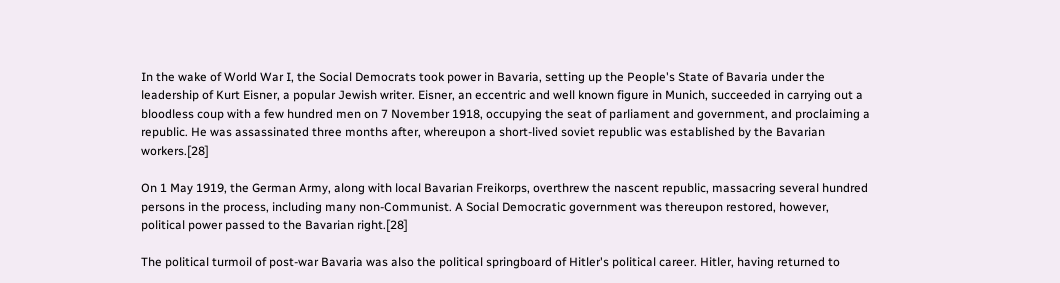In the wake of World War I, the Social Democrats took power in Bavaria, setting up the People's State of Bavaria under the leadership of Kurt Eisner, a popular Jewish writer. Eisner, an eccentric and well known figure in Munich, succeeded in carrying out a bloodless coup with a few hundred men on 7 November 1918, occupying the seat of parliament and government, and proclaiming a republic. He was assassinated three months after, whereupon a short-lived soviet republic was established by the Bavarian workers.[28]

On 1 May 1919, the German Army, along with local Bavarian Freikorps, overthrew the nascent republic, massacring several hundred persons in the process, including many non-Communist. A Social Democratic government was thereupon restored, however, political power passed to the Bavarian right.[28]

The political turmoil of post-war Bavaria was also the political springboard of Hitler's political career. Hitler, having returned to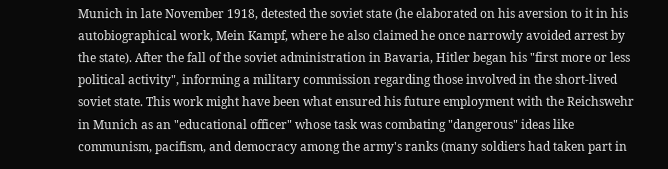Munich in late November 1918, detested the soviet state (he elaborated on his aversion to it in his autobiographical work, Mein Kampf, where he also claimed he once narrowly avoided arrest by the state). After the fall of the soviet administration in Bavaria, Hitler began his "first more or less political activity", informing a military commission regarding those involved in the short-lived soviet state. This work might have been what ensured his future employment with the Reichswehr in Munich as an "educational officer" whose task was combating "dangerous" ideas like communism, pacifism, and democracy among the army's ranks (many soldiers had taken part in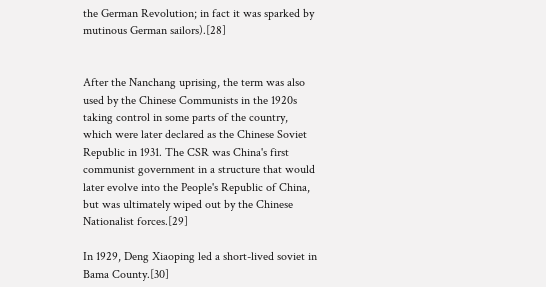the German Revolution; in fact it was sparked by mutinous German sailors).[28]


After the Nanchang uprising, the term was also used by the Chinese Communists in the 1920s taking control in some parts of the country, which were later declared as the Chinese Soviet Republic in 1931. The CSR was China's first communist government in a structure that would later evolve into the People's Republic of China, but was ultimately wiped out by the Chinese Nationalist forces.[29]

In 1929, Deng Xiaoping led a short-lived soviet in Bama County.[30]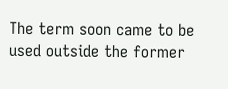The term soon came to be used outside the former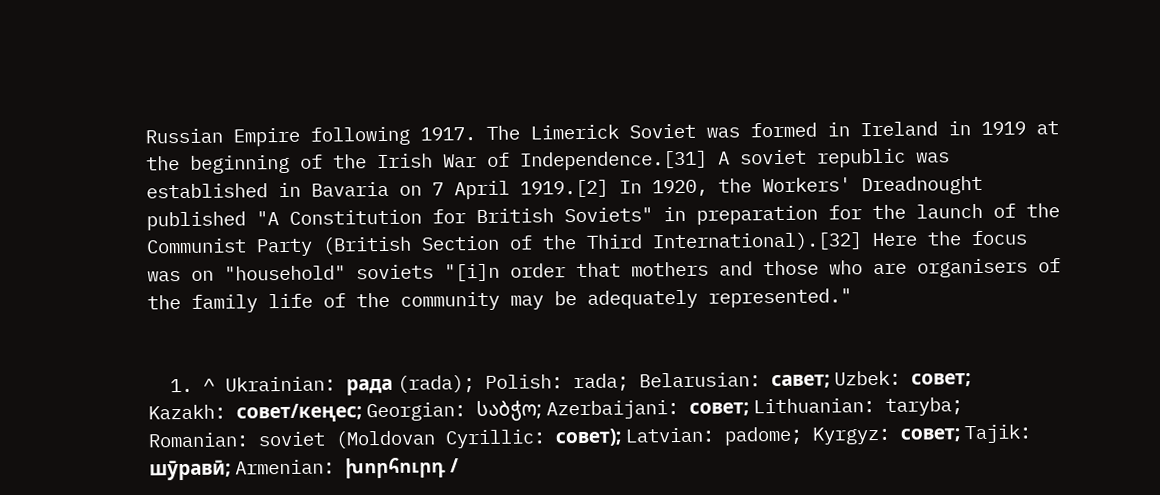Russian Empire following 1917. The Limerick Soviet was formed in Ireland in 1919 at the beginning of the Irish War of Independence.[31] A soviet republic was established in Bavaria on 7 April 1919.[2] In 1920, the Workers' Dreadnought published "A Constitution for British Soviets" in preparation for the launch of the Communist Party (British Section of the Third International).[32] Here the focus was on "household" soviets "[i]n order that mothers and those who are organisers of the family life of the community may be adequately represented."


  1. ^ Ukrainian: рада (rada); Polish: rada; Belarusian: савет; Uzbek: совет; Kazakh: совет/кеңес; Georgian: საბჭო; Azerbaijani: совет; Lithuanian: taryba; Romanian: soviet (Moldovan Cyrillic: совет); Latvian: padome; Kyrgyz: совет; Tajik: шӯравӣ; Armenian: խորհուրդ /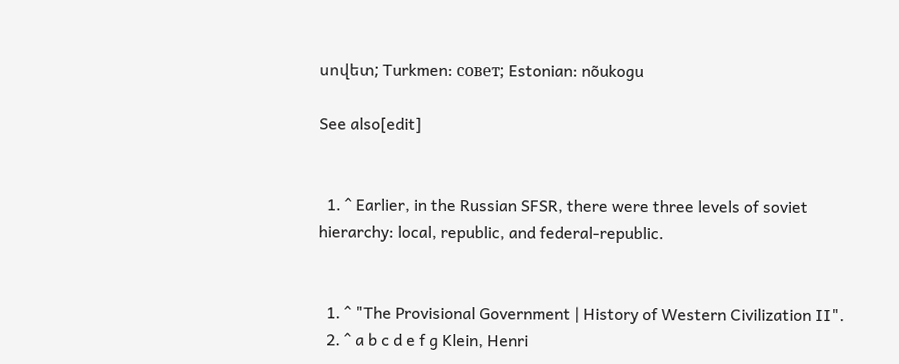սովետ; Turkmen: совет; Estonian: nõukogu

See also[edit]


  1. ^ Earlier, in the Russian SFSR, there were three levels of soviet hierarchy: local, republic, and federal-republic.


  1. ^ "The Provisional Government | History of Western Civilization II".
  2. ^ a b c d e f g Klein, Henri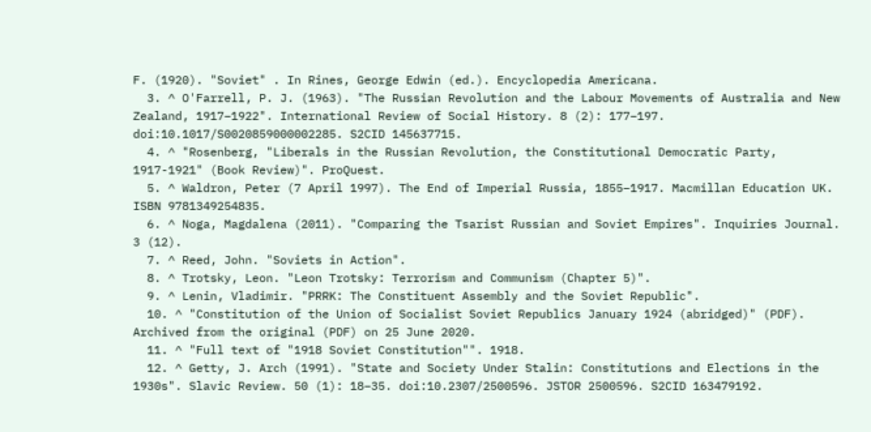F. (1920). "Soviet" . In Rines, George Edwin (ed.). Encyclopedia Americana.
  3. ^ O'Farrell, P. J. (1963). "The Russian Revolution and the Labour Movements of Australia and New Zealand, 1917–1922". International Review of Social History. 8 (2): 177–197. doi:10.1017/S0020859000002285. S2CID 145637715.
  4. ^ "Rosenberg, "Liberals in the Russian Revolution, the Constitutional Democratic Party, 1917-1921" (Book Review)". ProQuest.
  5. ^ Waldron, Peter (7 April 1997). The End of Imperial Russia, 1855–1917. Macmillan Education UK. ISBN 9781349254835.
  6. ^ Noga, Magdalena (2011). "Comparing the Tsarist Russian and Soviet Empires". Inquiries Journal. 3 (12).
  7. ^ Reed, John. "Soviets in Action".
  8. ^ Trotsky, Leon. "Leon Trotsky: Terrorism and Communism (Chapter 5)".
  9. ^ Lenin, Vladimir. "PRRK: The Constituent Assembly and the Soviet Republic".
  10. ^ "Constitution of the Union of Socialist Soviet Republics January 1924 (abridged)" (PDF). Archived from the original (PDF) on 25 June 2020.
  11. ^ "Full text of "1918 Soviet Constitution"". 1918.
  12. ^ Getty, J. Arch (1991). "State and Society Under Stalin: Constitutions and Elections in the 1930s". Slavic Review. 50 (1): 18–35. doi:10.2307/2500596. JSTOR 2500596. S2CID 163479192.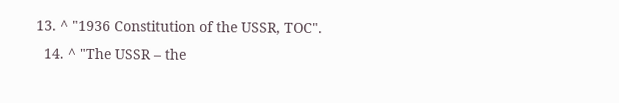13. ^ "1936 Constitution of the USSR, TOC".
  14. ^ "The USSR – the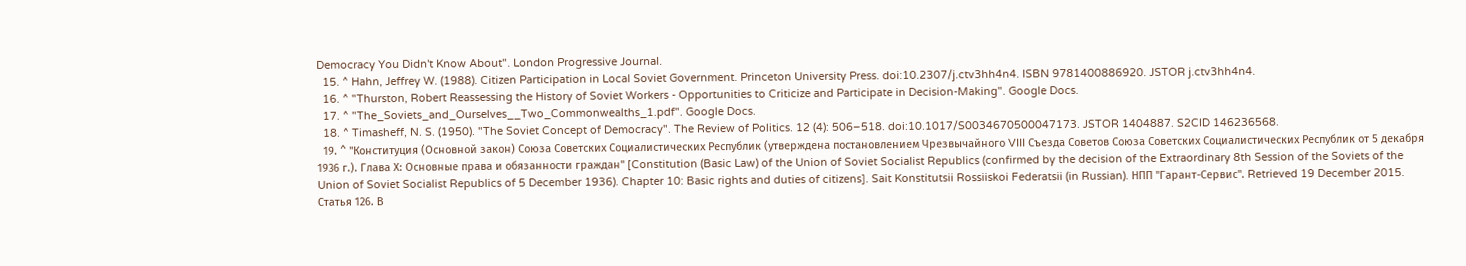Democracy You Didn't Know About". London Progressive Journal.
  15. ^ Hahn, Jeffrey W. (1988). Citizen Participation in Local Soviet Government. Princeton University Press. doi:10.2307/j.ctv3hh4n4. ISBN 9781400886920. JSTOR j.ctv3hh4n4.
  16. ^ "Thurston, Robert Reassessing the History of Soviet Workers - Opportunities to Criticize and Participate in Decision-Making". Google Docs.
  17. ^ "The_Soviets_and_Ourselves__Two_Commonwealths_1.pdf". Google Docs.
  18. ^ Timasheff, N. S. (1950). "The Soviet Concept of Democracy". The Review of Politics. 12 (4): 506–518. doi:10.1017/S0034670500047173. JSTOR 1404887. S2CID 146236568.
  19. ^ "Конституция (Основной закон) Союза Советских Социалистических Республик (утверждена постановлением Чрезвычайного VIII Съезда Советов Союза Советских Социалистических Республик от 5 декабря 1936 г.). Глава Х: Основные права и обязанности граждан" [Constitution (Basic Law) of the Union of Soviet Socialist Republics (confirmed by the decision of the Extraordinary 8th Session of the Soviets of the Union of Soviet Socialist Republics of 5 December 1936). Chapter 10: Basic rights and duties of citizens]. Sait Konstitutsii Rossiiskoi Federatsii (in Russian). НПП "Гарант-Сервис". Retrieved 19 December 2015. Статья 126. В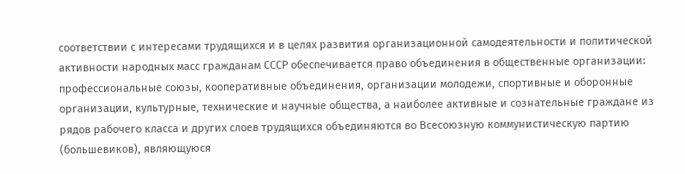соответствии с интересами трудящихся и в целях развития организационной самодеятельности и политической активности народных масс гражданам СССР обеспечивается право объединения в общественные организации: профессиональные союзы, кооперативные объединения, организации молодежи, спортивные и оборонные организации, культурные, технические и научные общества, а наиболее активные и сознательные граждане из рядов рабочего класса и других слоев трудящихся объединяются во Всесоюзную коммунистическую партию (большевиков), являющуюся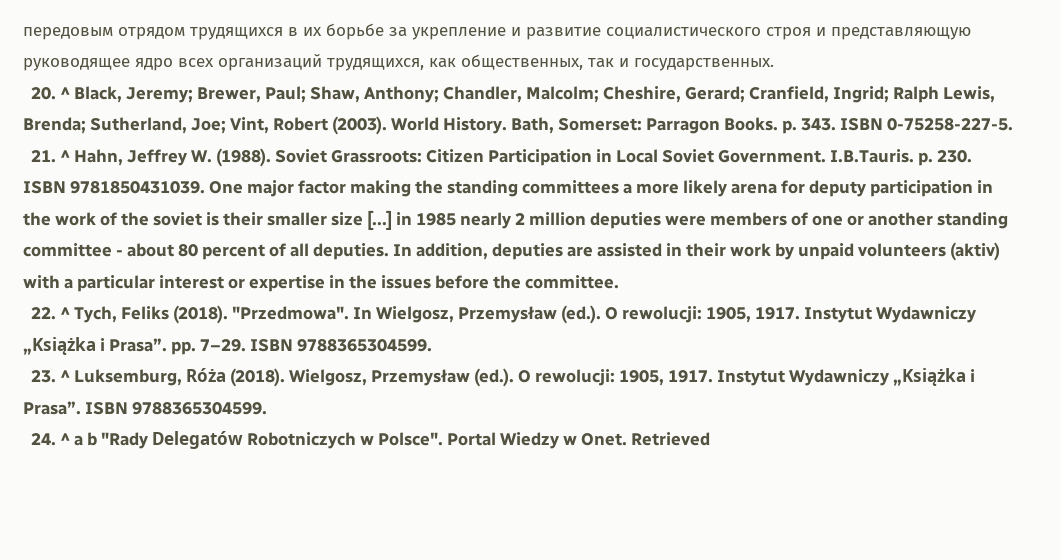передовым отрядом трудящихся в их борьбе за укрепление и развитие социалистического строя и представляющую руководящее ядро всех организаций трудящихся, как общественных, так и государственных.
  20. ^ Black, Jeremy; Brewer, Paul; Shaw, Anthony; Chandler, Malcolm; Cheshire, Gerard; Cranfield, Ingrid; Ralph Lewis, Brenda; Sutherland, Joe; Vint, Robert (2003). World History. Bath, Somerset: Parragon Books. p. 343. ISBN 0-75258-227-5.
  21. ^ Hahn, Jeffrey W. (1988). Soviet Grassroots: Citizen Participation in Local Soviet Government. I.B.Tauris. p. 230. ISBN 9781850431039. One major factor making the standing committees a more likely arena for deputy participation in the work of the soviet is their smaller size [...] in 1985 nearly 2 million deputies were members of one or another standing committee - about 80 percent of all deputies. In addition, deputies are assisted in their work by unpaid volunteers (aktiv) with a particular interest or expertise in the issues before the committee.
  22. ^ Tych, Feliks (2018). "Przedmowa". In Wielgosz, Przemysław (ed.). O rewolucji: 1905, 1917. Instytut Wydawniczy „Książka i Prasa”. pp. 7–29. ISBN 9788365304599.
  23. ^ Luksemburg, Róża (2018). Wielgosz, Przemysław (ed.). O rewolucji: 1905, 1917. Instytut Wydawniczy „Książka i Prasa”. ISBN 9788365304599.
  24. ^ a b "Rady Delegatów Robotniczych w Polsce". Portal Wiedzy w Onet. Retrieved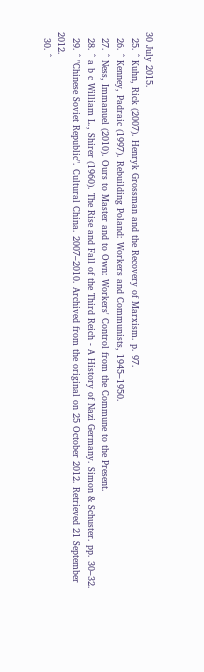30 July 2015.
  25. ^ Kuhn, Rick (2007). Henryk Grossman and the Recovery of Marxism. p. 97.
  26. ^ Kenney, Padraic (1997). Rebuilding Poland: Workers and Communists, 1945–1950.
  27. ^ Ness, Immanuel (2010). Ours to Master and to Own: Workers' Control from the Commune to the Present.
  28. ^ a b c William L., Shirer (1960). The Rise and Fall of the Third Reich - A History of Nazi Germany. Simon & Schuster. pp. 30–32.
  29. ^ "Chinese Soviet Republic". Cultural China. 2007–2010. Archived from the original on 25 October 2012. Retrieved 21 September 2012.
  30. ^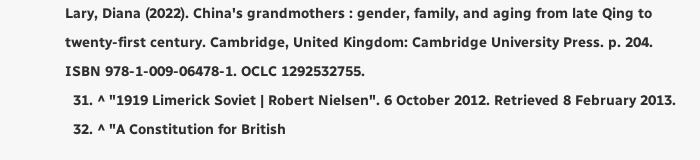Lary, Diana (2022). China's grandmothers : gender, family, and aging from late Qing to twenty-first century. Cambridge, United Kingdom: Cambridge University Press. p. 204. ISBN 978-1-009-06478-1. OCLC 1292532755.
  31. ^ "1919 Limerick Soviet | Robert Nielsen". 6 October 2012. Retrieved 8 February 2013.
  32. ^ "A Constitution for British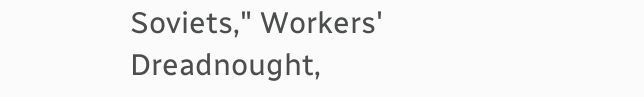Soviets," Workers' Dreadnought,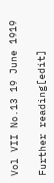Vol VII No.13 19 June 1919

Further reading[edit]